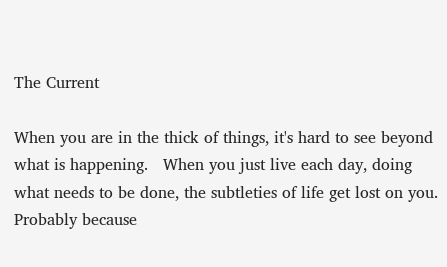The Current

When you are in the thick of things, it's hard to see beyond what is happening.   When you just live each day, doing what needs to be done, the subtleties of life get lost on you.  Probably because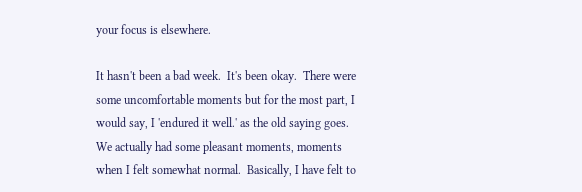your focus is elsewhere.

It hasn't been a bad week.  It's been okay.  There were some uncomfortable moments but for the most part, I would say, I 'endured it well.' as the old saying goes.  We actually had some pleasant moments, moments when I felt somewhat normal.  Basically, I have felt to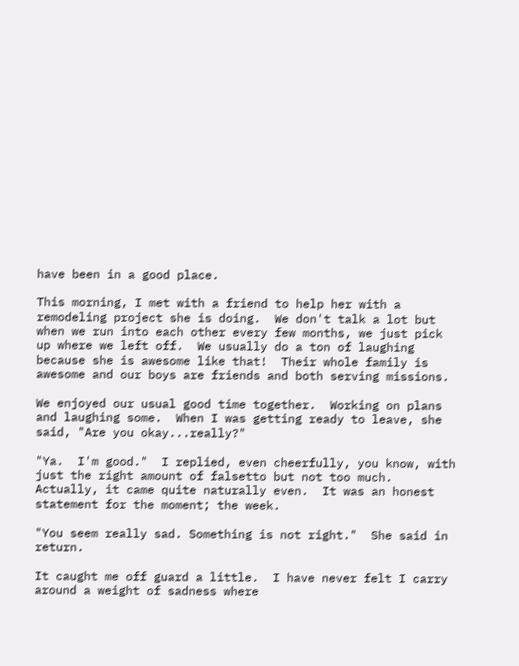have been in a good place.

This morning, I met with a friend to help her with a remodeling project she is doing.  We don't talk a lot but when we run into each other every few months, we just pick up where we left off.  We usually do a ton of laughing because she is awesome like that!  Their whole family is awesome and our boys are friends and both serving missions.

We enjoyed our usual good time together.  Working on plans and laughing some.  When I was getting ready to leave, she said, "Are you okay...really?"

"Ya.  I'm good."  I replied, even cheerfully, you know, with just the right amount of falsetto but not too much.  Actually, it came quite naturally even.  It was an honest statement for the moment; the week.

"You seem really sad. Something is not right."  She said in return.

It caught me off guard a little.  I have never felt I carry around a weight of sadness where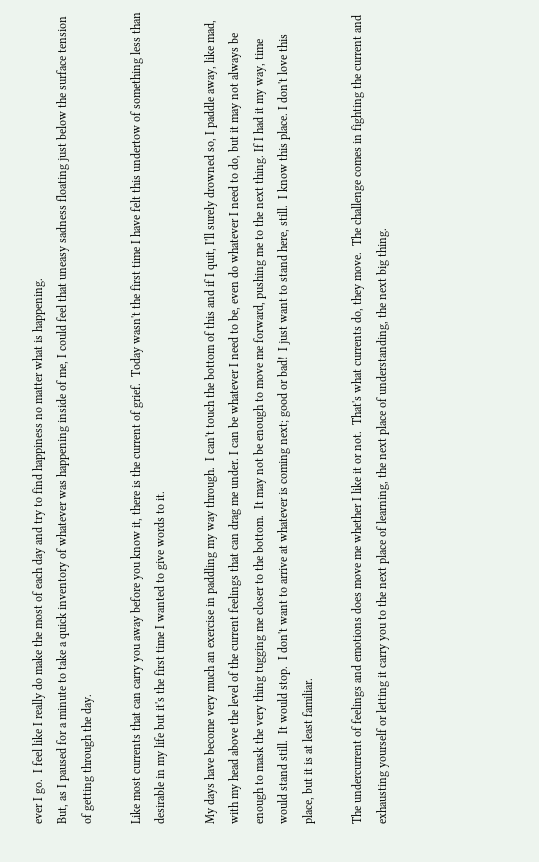ever I go.  I feel like I really do make the most of each day and try to find happiness no matter what is happening.
But, as I paused for a minute to take a quick inventory of whatever was happening inside of me, I could feel that uneasy sadness floating just below the surface tension of getting through the day.

Like most currents that can carry you away before you know it, there is the current of grief.  Today wasn't the first time I have felt this undertow of something less than desirable in my life but it's the first time I wanted to give words to it.

My days have become very much an exercise in paddling my way through.  I can't touch the bottom of this and if I quit, I'll surely drowned so, I paddle away, like mad, with my head above the level of the current feelings that can drag me under. I can be whatever I need to be, even do whatever I need to do, but it may not always be enough to mask the very thing tugging me closer to the bottom.  It may not be enough to move me forward, pushing me to the next thing. If I had it my way, time would stand still.  It would stop.  I don't want to arrive at whatever is coming next; good or bad!  I just want to stand here, still.  I know this place. I don't love this place, but it is at least familiar.

The undercurrent of feelings and emotions does move me whether I like it or not.  That's what currents do, they move.  The challenge comes in fighting the current and exhausting yourself or letting it carry you to the next place of learning, the next place of understanding, the next big thing.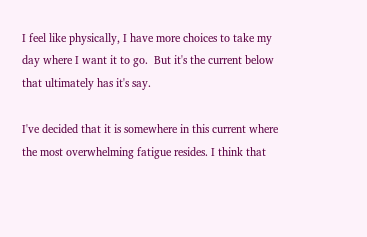I feel like physically, I have more choices to take my day where I want it to go.  But it's the current below  that ultimately has it's say.

I've decided that it is somewhere in this current where the most overwhelming fatigue resides. I think that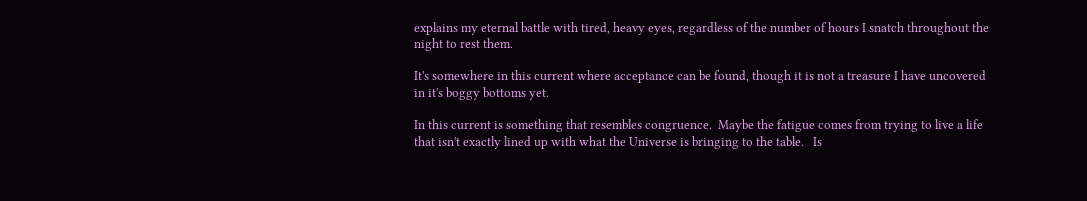explains my eternal battle with tired, heavy eyes, regardless of the number of hours I snatch throughout the night to rest them.

It's somewhere in this current where acceptance can be found, though it is not a treasure I have uncovered in it's boggy bottoms yet.

In this current is something that resembles congruence.  Maybe the fatigue comes from trying to live a life that isn't exactly lined up with what the Universe is bringing to the table.   Is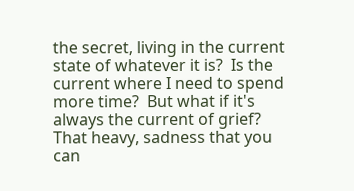the secret, living in the current state of whatever it is?  Is the current where I need to spend more time?  But what if it's always the current of grief?  That heavy, sadness that you can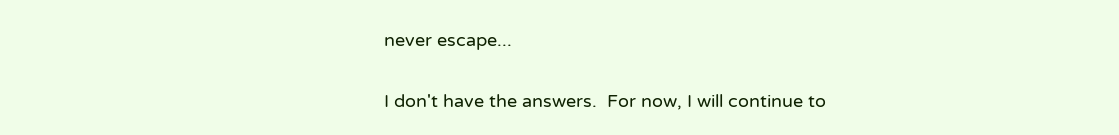never escape...

I don't have the answers.  For now, I will continue to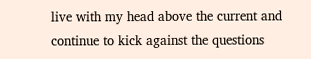live with my head above the current and continue to kick against the questions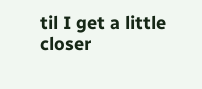til I get a little closer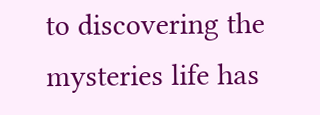to discovering the mysteries life has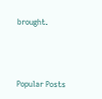brought.



Popular Posts